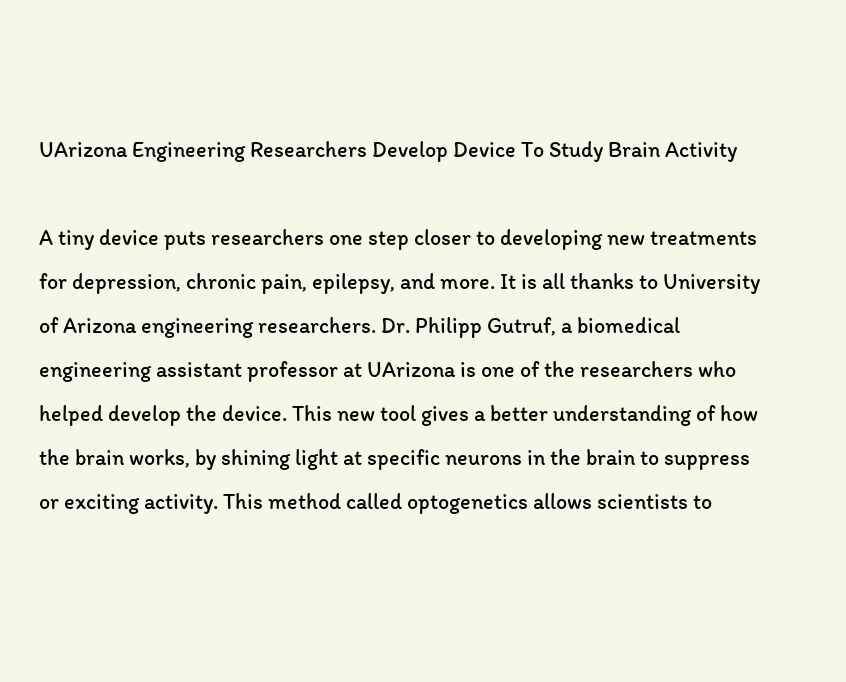UArizona Engineering Researchers Develop Device To Study Brain Activity

A tiny device puts researchers one step closer to developing new treatments for depression, chronic pain, epilepsy, and more. It is all thanks to University of Arizona engineering researchers. Dr. Philipp Gutruf, a biomedical engineering assistant professor at UArizona is one of the researchers who helped develop the device. This new tool gives a better understanding of how the brain works, by shining light at specific neurons in the brain to suppress or exciting activity. This method called optogenetics allows scientists to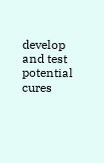develop and test potential cures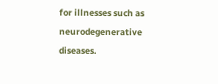for illnesses such as neurodegenerative diseases.